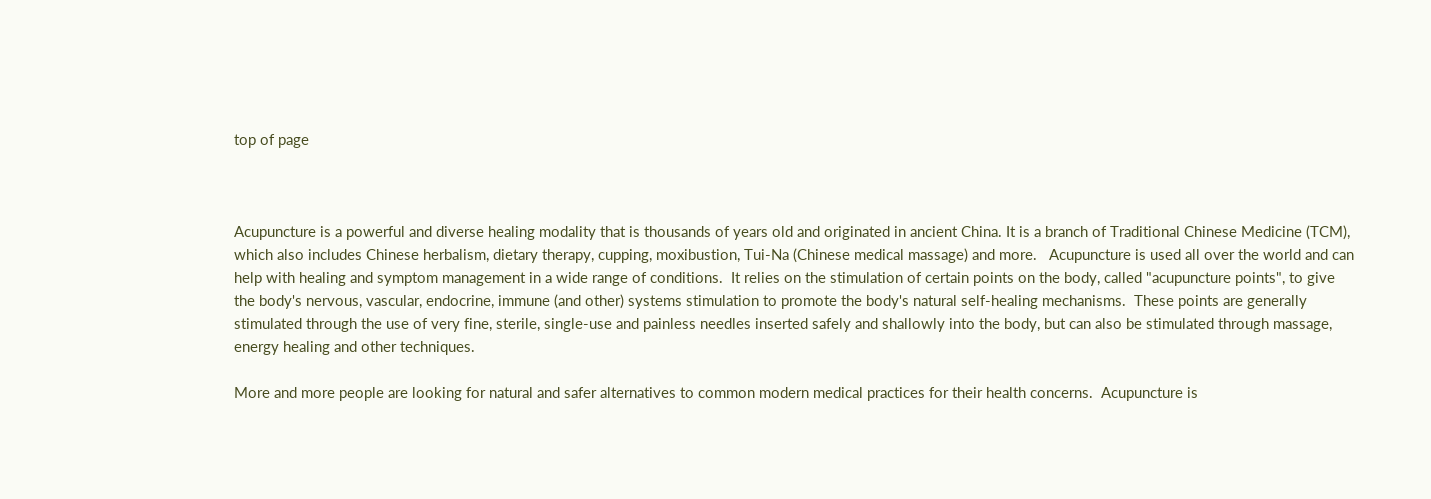top of page



Acupuncture is a powerful and diverse healing modality that is thousands of years old and originated in ancient China. It is a branch of Traditional Chinese Medicine (TCM), which also includes Chinese herbalism, dietary therapy, cupping, moxibustion, Tui-Na (Chinese medical massage) and more.   Acupuncture is used all over the world and can help with healing and symptom management in a wide range of conditions.  It relies on the stimulation of certain points on the body, called "acupuncture points", to give the body's nervous, vascular, endocrine, immune (and other) systems stimulation to promote the body's natural self-healing mechanisms.  These points are generally stimulated through the use of very fine, sterile, single-use and painless needles inserted safely and shallowly into the body, but can also be stimulated through massage, energy healing and other techniques.

More and more people are looking for natural and safer alternatives to common modern medical practices for their health concerns.  Acupuncture is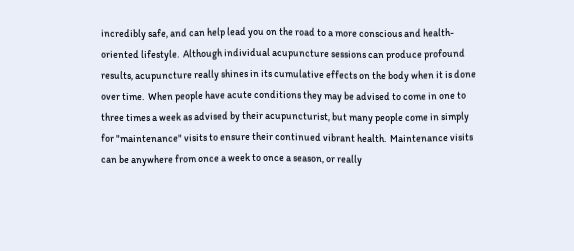incredibly safe, and can help lead you on the road to a more conscious and health-oriented lifestyle.  Although individual acupuncture sessions can produce profound results, acupuncture really shines in its cumulative effects on the body when it is done over time.  When people have acute conditions they may be advised to come in one to three times a week as advised by their acupuncturist, but many people come in simply for "maintenance" visits to ensure their continued vibrant health.  Maintenance visits can be anywhere from once a week to once a season, or really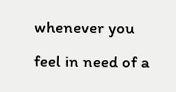whenever you feel in need of a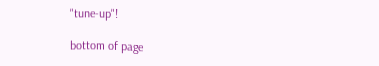"tune-up"!

bottom of page